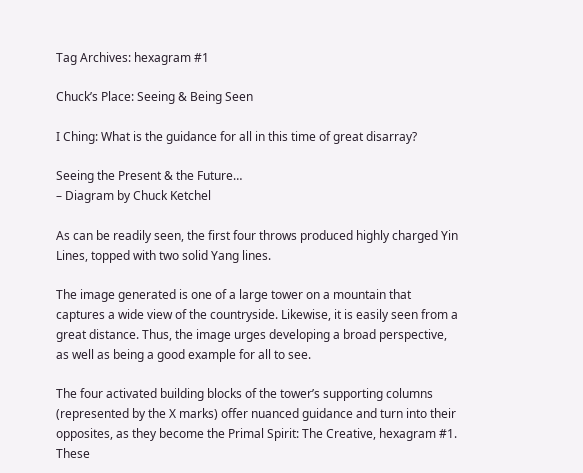Tag Archives: hexagram #1

Chuck’s Place: Seeing & Being Seen

I Ching: What is the guidance for all in this time of great disarray?

Seeing the Present & the Future…
– Diagram by Chuck Ketchel

As can be readily seen, the first four throws produced highly charged Yin Lines, topped with two solid Yang lines.

The image generated is one of a large tower on a mountain that captures a wide view of the countryside. Likewise, it is easily seen from a great distance. Thus, the image urges developing a broad perspective, as well as being a good example for all to see.

The four activated building blocks of the tower’s supporting columns (represented by the X marks) offer nuanced guidance and turn into their opposites, as they become the Primal Spirit: The Creative, hexagram #1. These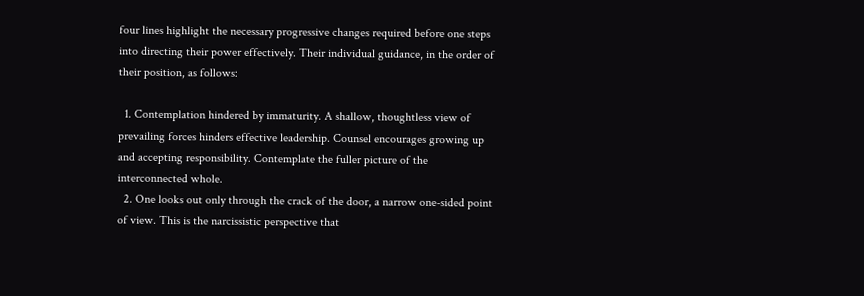four lines highlight the necessary progressive changes required before one steps into directing their power effectively. Their individual guidance, in the order of their position, as follows:

  1. Contemplation hindered by immaturity. A shallow, thoughtless view of prevailing forces hinders effective leadership. Counsel encourages growing up and accepting responsibility. Contemplate the fuller picture of the interconnected whole.
  2. One looks out only through the crack of the door, a narrow one-sided point of view. This is the narcissistic perspective that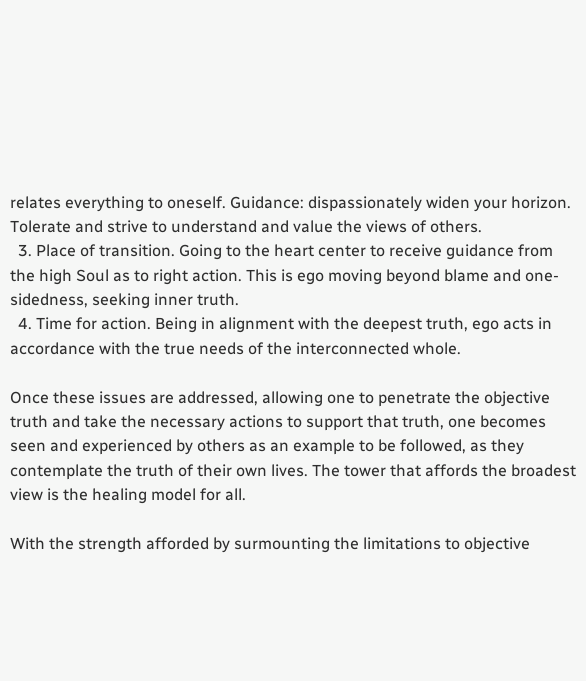relates everything to oneself. Guidance: dispassionately widen your horizon. Tolerate and strive to understand and value the views of others.
  3. Place of transition. Going to the heart center to receive guidance from the high Soul as to right action. This is ego moving beyond blame and one-sidedness, seeking inner truth.
  4. Time for action. Being in alignment with the deepest truth, ego acts in accordance with the true needs of the interconnected whole.

Once these issues are addressed, allowing one to penetrate the objective truth and take the necessary actions to support that truth, one becomes seen and experienced by others as an example to be followed, as they contemplate the truth of their own lives. The tower that affords the broadest view is the healing model for all.

With the strength afforded by surmounting the limitations to objective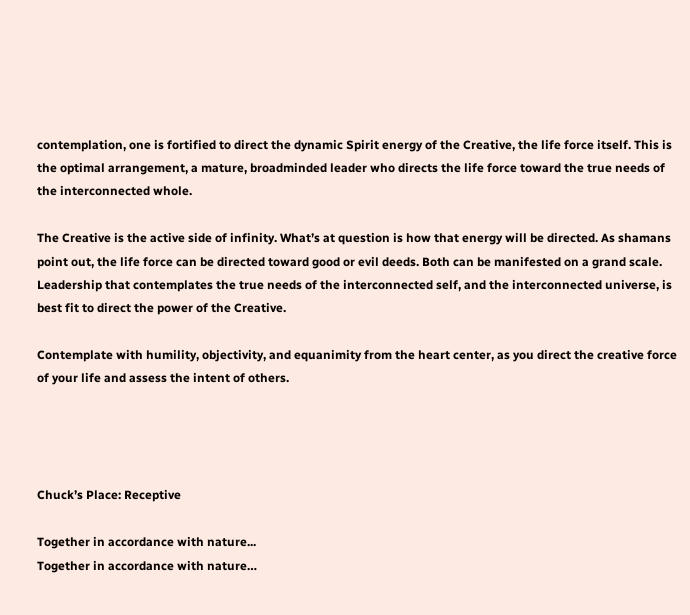contemplation, one is fortified to direct the dynamic Spirit energy of the Creative, the life force itself. This is the optimal arrangement, a mature, broadminded leader who directs the life force toward the true needs of the interconnected whole.

The Creative is the active side of infinity. What’s at question is how that energy will be directed. As shamans point out, the life force can be directed toward good or evil deeds. Both can be manifested on a grand scale. Leadership that contemplates the true needs of the interconnected self, and the interconnected universe, is best fit to direct the power of the Creative.

Contemplate with humility, objectivity, and equanimity from the heart center, as you direct the creative force of your life and assess the intent of others.




Chuck’s Place: Receptive

Together in accordance with nature...
Together in accordance with nature…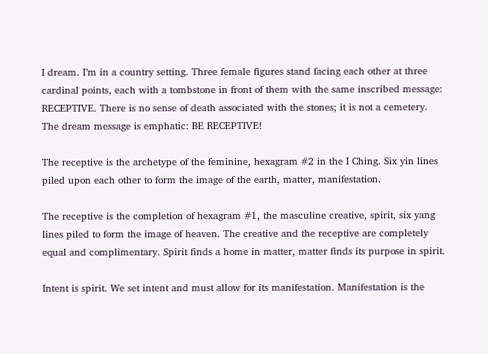I dream. I’m in a country setting. Three female figures stand facing each other at three cardinal points, each with a tombstone in front of them with the same inscribed message: RECEPTIVE. There is no sense of death associated with the stones; it is not a cemetery. The dream message is emphatic: BE RECEPTIVE!

The receptive is the archetype of the feminine, hexagram #2 in the I Ching. Six yin lines piled upon each other to form the image of the earth, matter, manifestation.

The receptive is the completion of hexagram #1, the masculine creative, spirit, six yang lines piled to form the image of heaven. The creative and the receptive are completely equal and complimentary. Spirit finds a home in matter, matter finds its purpose in spirit.

Intent is spirit. We set intent and must allow for its manifestation. Manifestation is the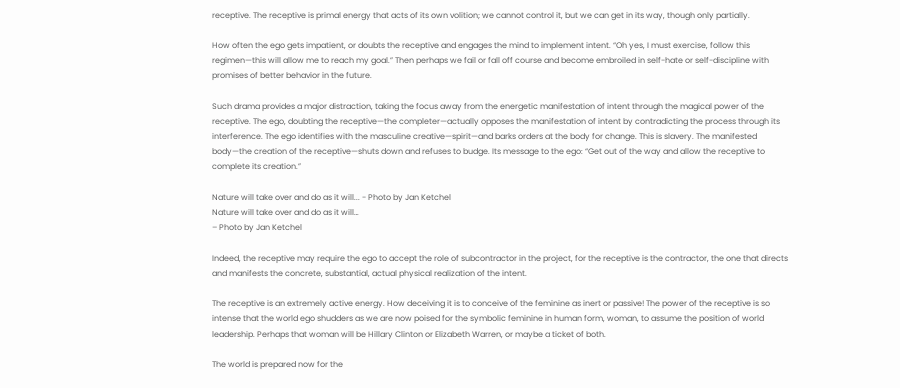receptive. The receptive is primal energy that acts of its own volition; we cannot control it, but we can get in its way, though only partially.

How often the ego gets impatient, or doubts the receptive and engages the mind to implement intent. “Oh yes, I must exercise, follow this regimen—this will allow me to reach my goal.” Then perhaps we fail or fall off course and become embroiled in self-hate or self-discipline with promises of better behavior in the future.

Such drama provides a major distraction, taking the focus away from the energetic manifestation of intent through the magical power of the receptive. The ego, doubting the receptive—the completer—actually opposes the manifestation of intent by contradicting the process through its interference. The ego identifies with the masculine creative—spirit—and barks orders at the body for change. This is slavery. The manifested body—the creation of the receptive—shuts down and refuses to budge. Its message to the ego: “Get out of the way and allow the receptive to complete its creation.”

Nature will take over and do as it will... - Photo by Jan Ketchel
Nature will take over and do as it will…
– Photo by Jan Ketchel

Indeed, the receptive may require the ego to accept the role of subcontractor in the project, for the receptive is the contractor, the one that directs and manifests the concrete, substantial, actual physical realization of the intent.

The receptive is an extremely active energy. How deceiving it is to conceive of the feminine as inert or passive! The power of the receptive is so intense that the world ego shudders as we are now poised for the symbolic feminine in human form, woman, to assume the position of world leadership. Perhaps that woman will be Hillary Clinton or Elizabeth Warren, or maybe a ticket of both.

The world is prepared now for the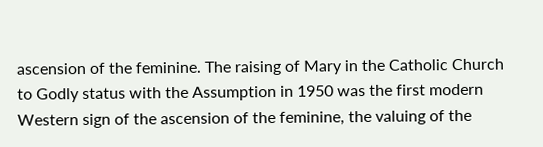ascension of the feminine. The raising of Mary in the Catholic Church to Godly status with the Assumption in 1950 was the first modern Western sign of the ascension of the feminine, the valuing of the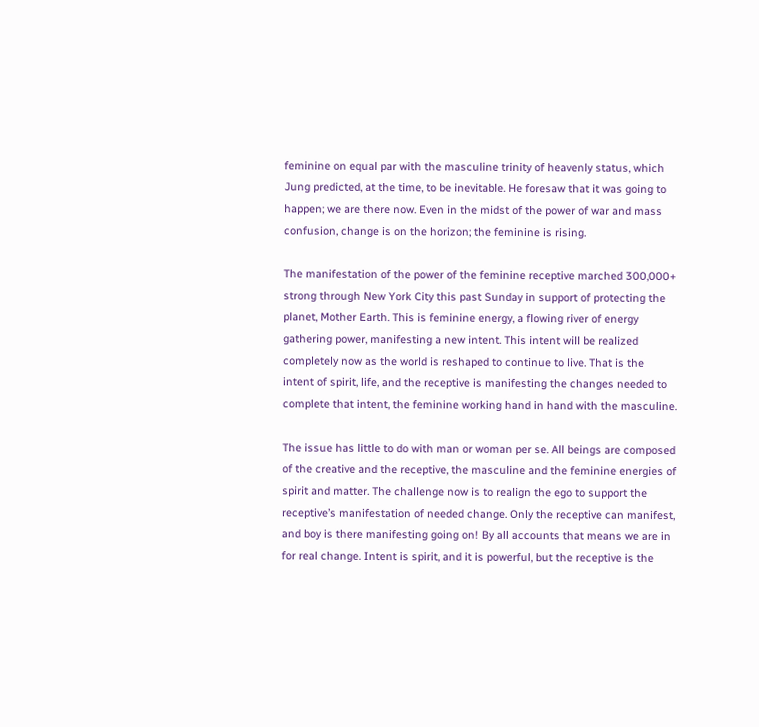feminine on equal par with the masculine trinity of heavenly status, which Jung predicted, at the time, to be inevitable. He foresaw that it was going to happen; we are there now. Even in the midst of the power of war and mass confusion, change is on the horizon; the feminine is rising.

The manifestation of the power of the feminine receptive marched 300,000+ strong through New York City this past Sunday in support of protecting the planet, Mother Earth. This is feminine energy, a flowing river of energy gathering power, manifesting a new intent. This intent will be realized completely now as the world is reshaped to continue to live. That is the intent of spirit, life, and the receptive is manifesting the changes needed to complete that intent, the feminine working hand in hand with the masculine.

The issue has little to do with man or woman per se. All beings are composed of the creative and the receptive, the masculine and the feminine energies of spirit and matter. The challenge now is to realign the ego to support the receptive’s manifestation of needed change. Only the receptive can manifest, and boy is there manifesting going on! By all accounts that means we are in for real change. Intent is spirit, and it is powerful, but the receptive is the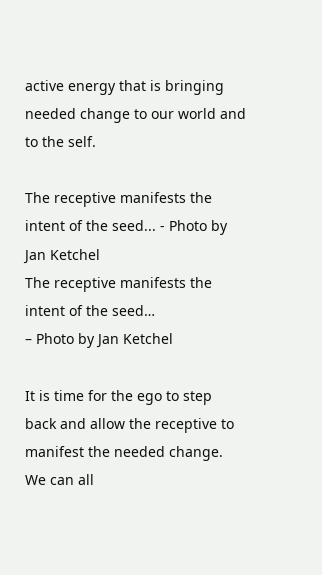active energy that is bringing needed change to our world and to the self.

The receptive manifests the intent of the seed... - Photo by Jan Ketchel
The receptive manifests the intent of the seed…
– Photo by Jan Ketchel

It is time for the ego to step back and allow the receptive to manifest the needed change. We can all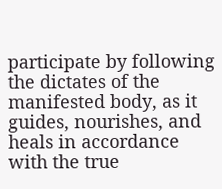participate by following the dictates of the manifested body, as it guides, nourishes, and heals in accordance with the true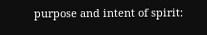purpose and intent of spirit: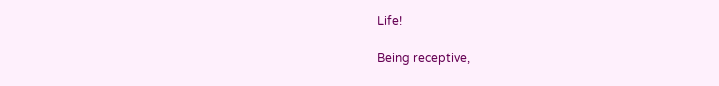Life!

Being receptive,